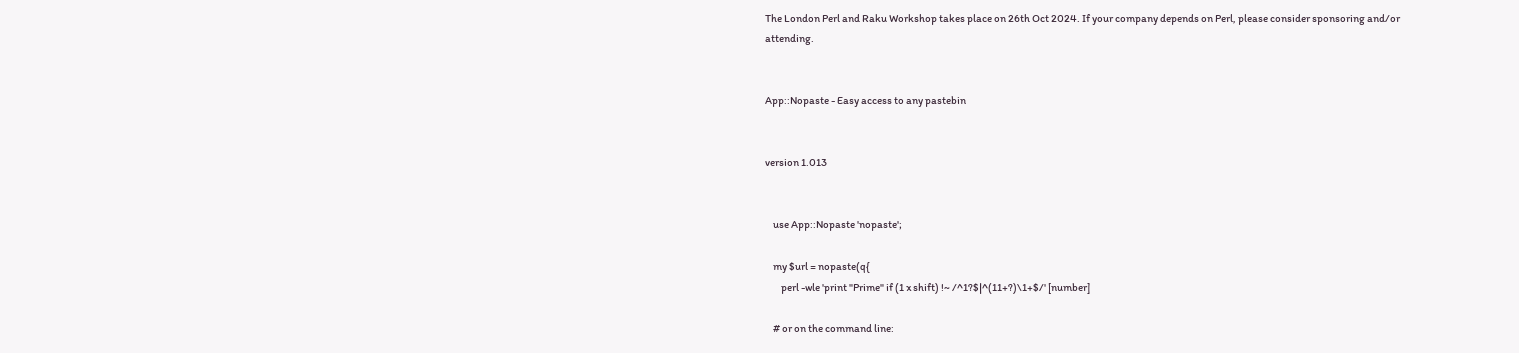The London Perl and Raku Workshop takes place on 26th Oct 2024. If your company depends on Perl, please consider sponsoring and/or attending.


App::Nopaste - Easy access to any pastebin


version 1.013


    use App::Nopaste 'nopaste';

    my $url = nopaste(q{
        perl -wle 'print "Prime" if (1 x shift) !~ /^1?$|^(11+?)\1+$/' [number]

    # or on the command line: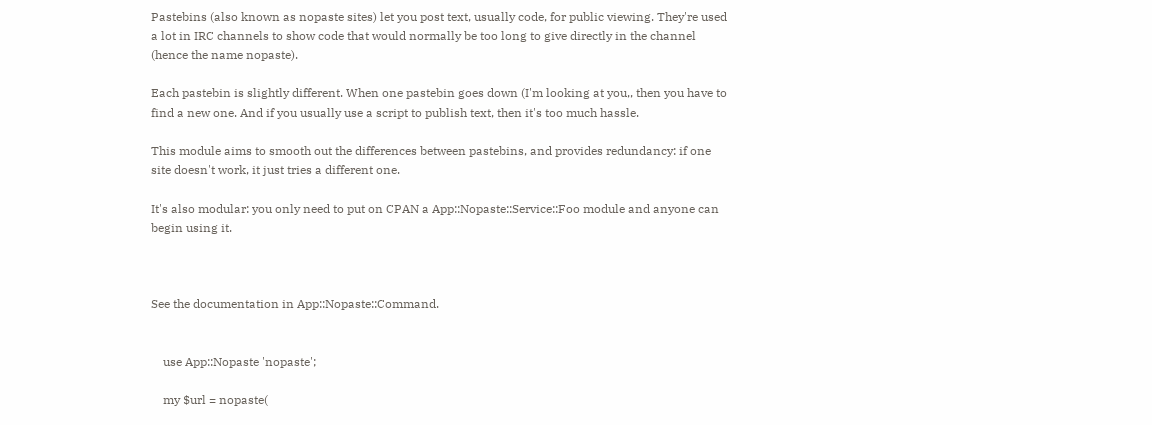Pastebins (also known as nopaste sites) let you post text, usually code, for public viewing. They're used a lot in IRC channels to show code that would normally be too long to give directly in the channel (hence the name nopaste).

Each pastebin is slightly different. When one pastebin goes down (I'm looking at you,, then you have to find a new one. And if you usually use a script to publish text, then it's too much hassle.

This module aims to smooth out the differences between pastebins, and provides redundancy: if one site doesn't work, it just tries a different one.

It's also modular: you only need to put on CPAN a App::Nopaste::Service::Foo module and anyone can begin using it.



See the documentation in App::Nopaste::Command.


    use App::Nopaste 'nopaste';

    my $url = nopaste(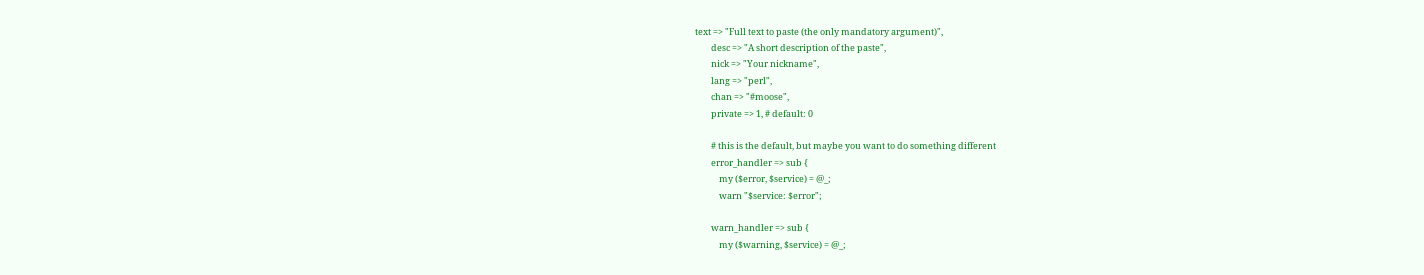text => "Full text to paste (the only mandatory argument)",
        desc => "A short description of the paste",
        nick => "Your nickname",
        lang => "perl",
        chan => "#moose",
        private => 1, # default: 0

        # this is the default, but maybe you want to do something different
        error_handler => sub {
            my ($error, $service) = @_;
            warn "$service: $error";

        warn_handler => sub {
            my ($warning, $service) = @_;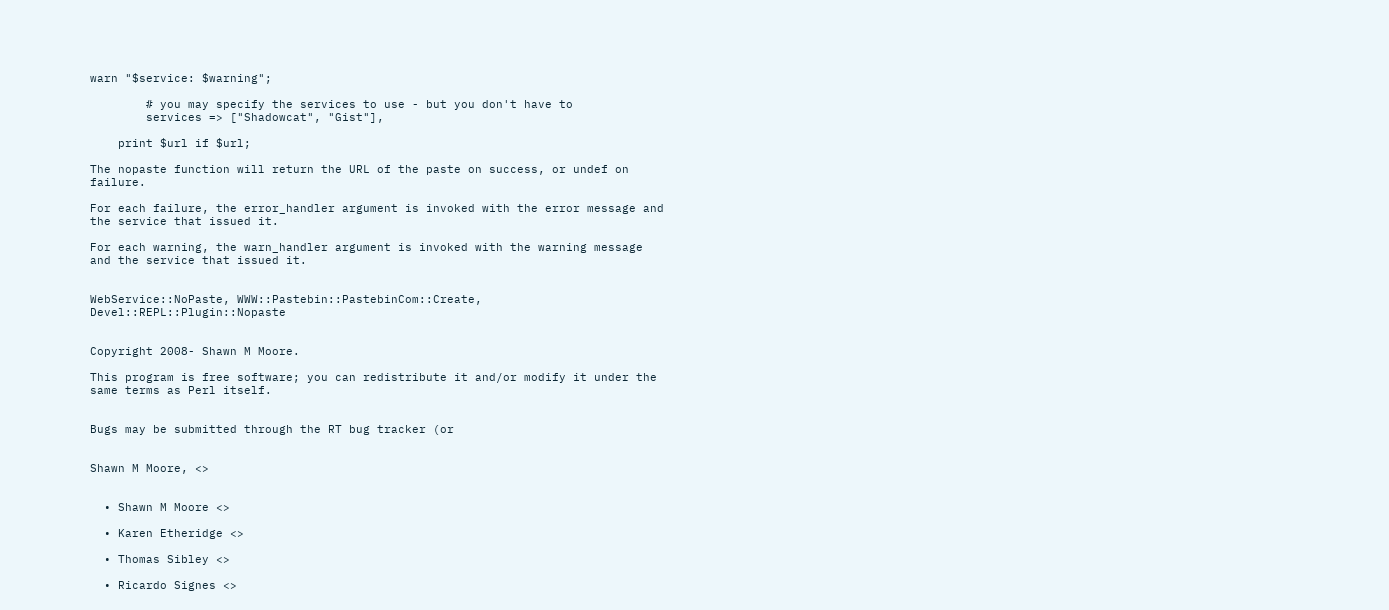warn "$service: $warning";

        # you may specify the services to use - but you don't have to
        services => ["Shadowcat", "Gist"],

    print $url if $url;

The nopaste function will return the URL of the paste on success, or undef on failure.

For each failure, the error_handler argument is invoked with the error message and the service that issued it.

For each warning, the warn_handler argument is invoked with the warning message and the service that issued it.


WebService::NoPaste, WWW::Pastebin::PastebinCom::Create, Devel::REPL::Plugin::Nopaste


Copyright 2008- Shawn M Moore.

This program is free software; you can redistribute it and/or modify it under the same terms as Perl itself.


Bugs may be submitted through the RT bug tracker (or


Shawn M Moore, <>


  • Shawn M Moore <>

  • Karen Etheridge <>

  • Thomas Sibley <>

  • Ricardo Signes <>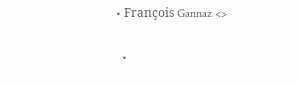• François Gannaz <>

  •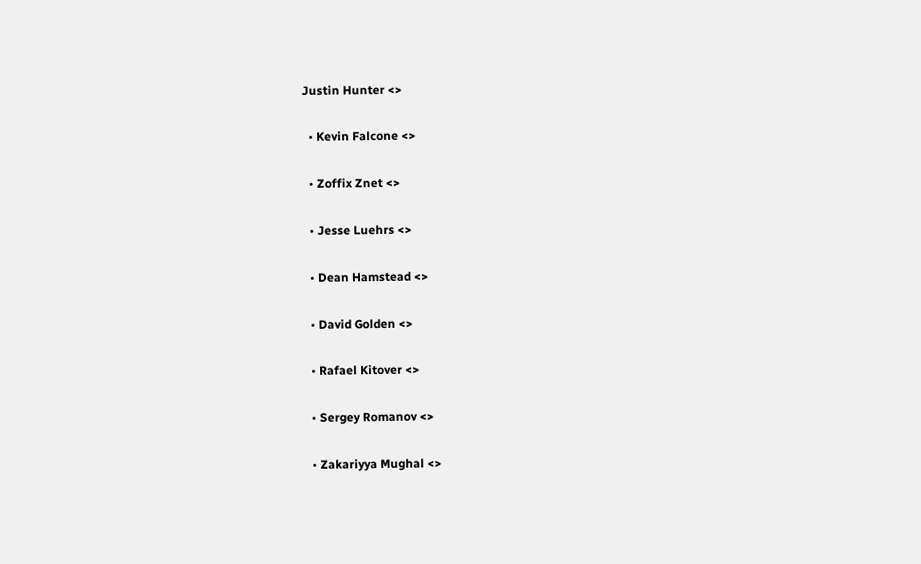Justin Hunter <>

  • Kevin Falcone <>

  • Zoffix Znet <>

  • Jesse Luehrs <>

  • Dean Hamstead <>

  • David Golden <>

  • Rafael Kitover <>

  • Sergey Romanov <>

  • Zakariyya Mughal <>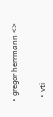• gregor herrmann <>

  • vti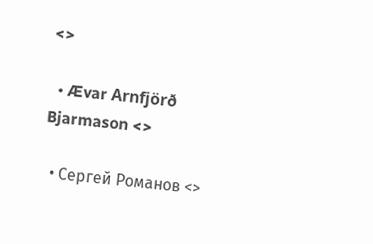<>

  • Ævar Arnfjörð Bjarmason <>

  • Сергей Романов <>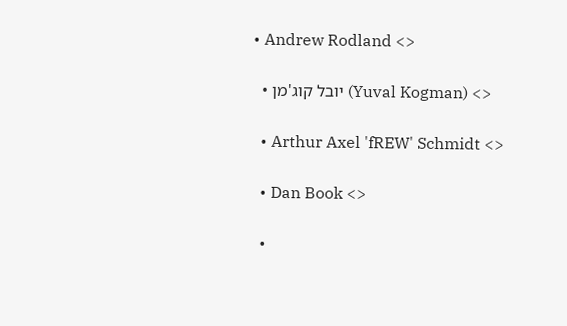• Andrew Rodland <>

  • יובל קוג'מן (Yuval Kogman) <>

  • Arthur Axel 'fREW' Schmidt <>

  • Dan Book <>

  •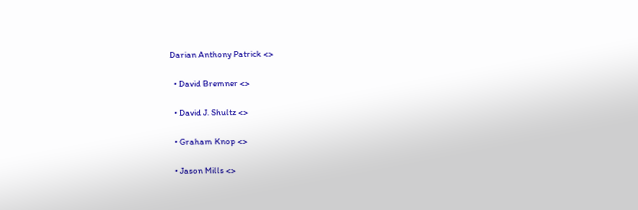Darian Anthony Patrick <>

  • David Bremner <>

  • David J. Shultz <>

  • Graham Knop <>

  • Jason Mills <>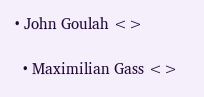• John Goulah <>

  • Maximilian Gass <>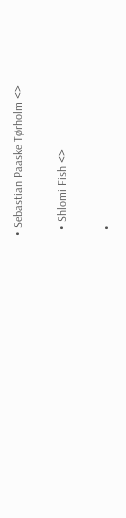• Sebastian Paaske Tørholm <>

  • Shlomi Fish <>

  •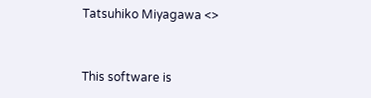Tatsuhiko Miyagawa <>


This software is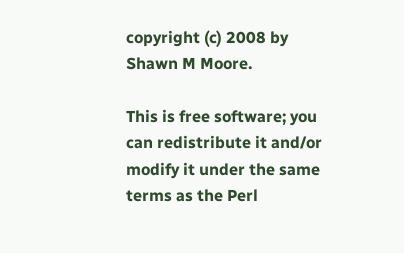copyright (c) 2008 by Shawn M Moore.

This is free software; you can redistribute it and/or modify it under the same terms as the Perl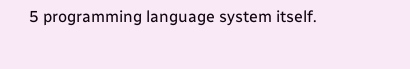5 programming language system itself.